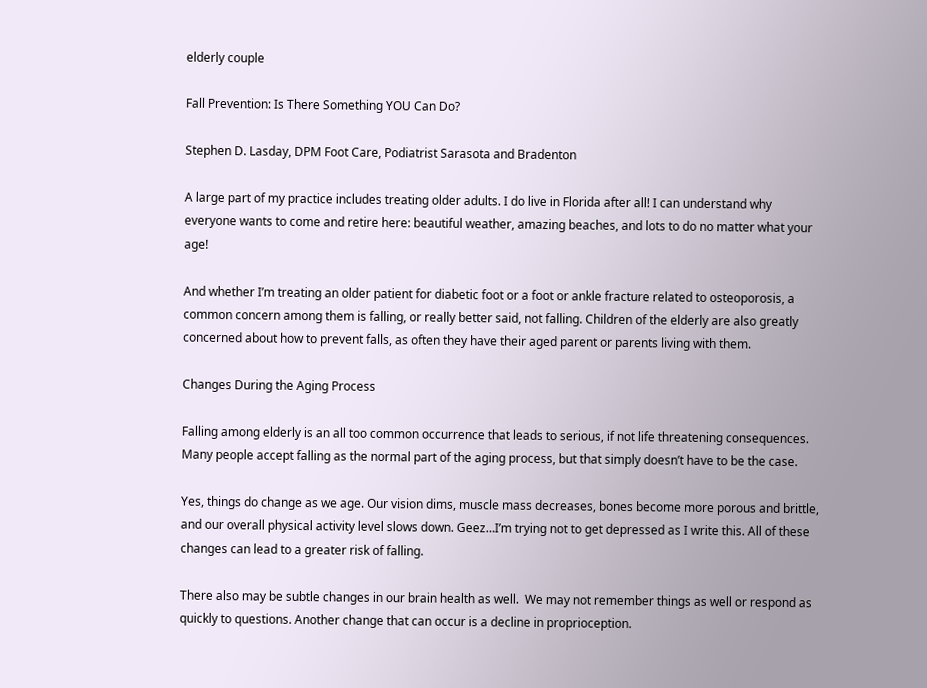elderly couple

Fall Prevention: Is There Something YOU Can Do?

Stephen D. Lasday, DPM Foot Care, Podiatrist Sarasota and Bradenton

A large part of my practice includes treating older adults. I do live in Florida after all! I can understand why everyone wants to come and retire here: beautiful weather, amazing beaches, and lots to do no matter what your age!

And whether I’m treating an older patient for diabetic foot or a foot or ankle fracture related to osteoporosis, a common concern among them is falling, or really better said, not falling. Children of the elderly are also greatly concerned about how to prevent falls, as often they have their aged parent or parents living with them.

Changes During the Aging Process

Falling among elderly is an all too common occurrence that leads to serious, if not life threatening consequences. Many people accept falling as the normal part of the aging process, but that simply doesn’t have to be the case.

Yes, things do change as we age. Our vision dims, muscle mass decreases, bones become more porous and brittle, and our overall physical activity level slows down. Geez…I’m trying not to get depressed as I write this. All of these changes can lead to a greater risk of falling.

There also may be subtle changes in our brain health as well.  We may not remember things as well or respond as quickly to questions. Another change that can occur is a decline in proprioception.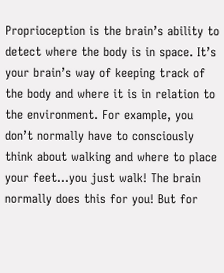Proprioception is the brain’s ability to detect where the body is in space. It’s your brain’s way of keeping track of the body and where it is in relation to the environment. For example, you don’t normally have to consciously think about walking and where to place your feet…you just walk! The brain normally does this for you! But for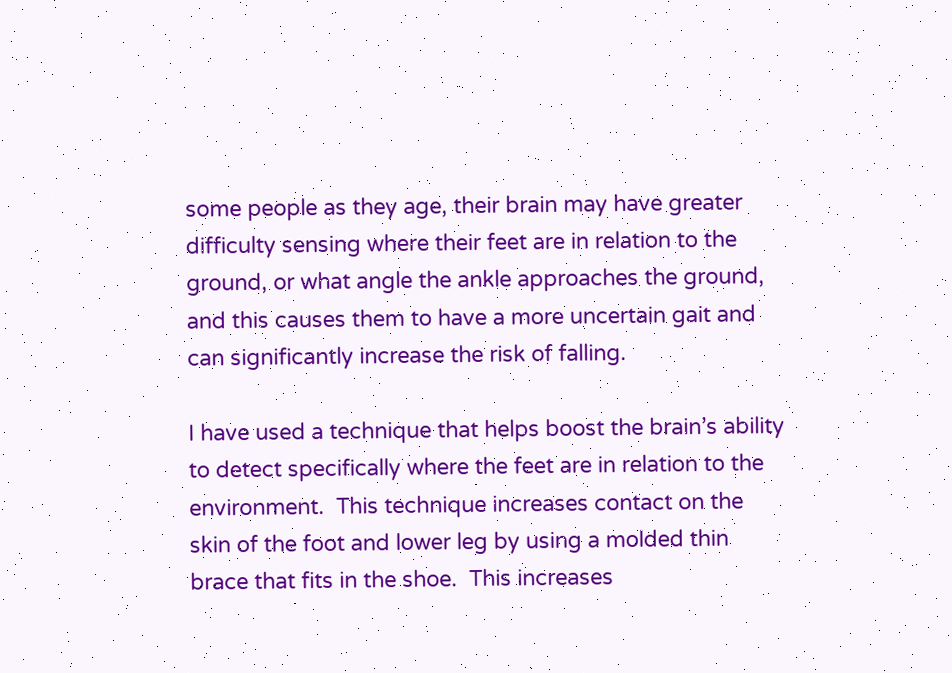some people as they age, their brain may have greater difficulty sensing where their feet are in relation to the ground, or what angle the ankle approaches the ground, and this causes them to have a more uncertain gait and can significantly increase the risk of falling.

I have used a technique that helps boost the brain’s ability to detect specifically where the feet are in relation to the environment.  This technique increases contact on the skin of the foot and lower leg by using a molded thin brace that fits in the shoe.  This increases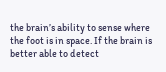the brain’s ability to sense where the foot is in space. If the brain is better able to detect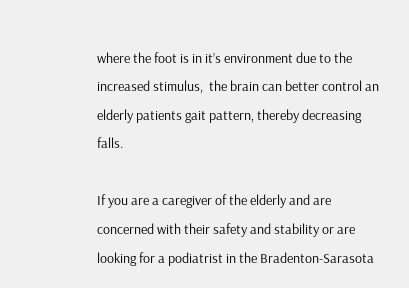where the foot is in it’s environment due to the increased stimulus,  the brain can better control an elderly patients gait pattern, thereby decreasing falls.

If you are a caregiver of the elderly and are concerned with their safety and stability or are looking for a podiatrist in the Bradenton-Sarasota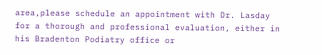area,please schedule an appointment with Dr. Lasday for a thorough and professional evaluation, either in his Bradenton Podiatry office or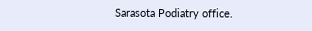Sarasota Podiatry office.